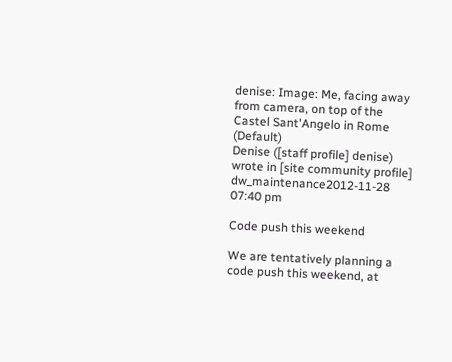denise: Image: Me, facing away from camera, on top of the Castel Sant'Angelo in Rome (Default)
Denise ([staff profile] denise) wrote in [site community profile] dw_maintenance2012-11-28 07:40 pm

Code push this weekend

We are tentatively planning a code push this weekend, at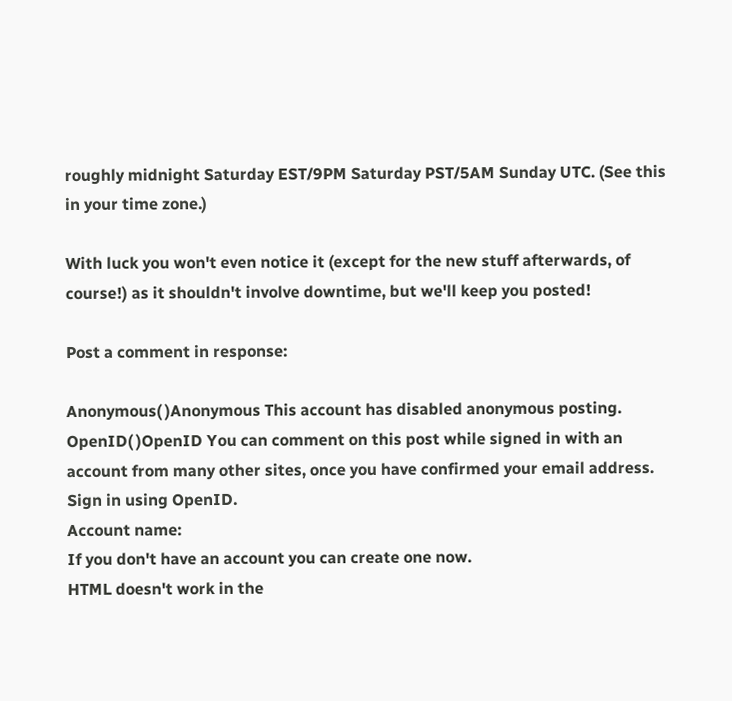roughly midnight Saturday EST/9PM Saturday PST/5AM Sunday UTC. (See this in your time zone.)

With luck you won't even notice it (except for the new stuff afterwards, of course!) as it shouldn't involve downtime, but we'll keep you posted!

Post a comment in response:

Anonymous( )Anonymous This account has disabled anonymous posting.
OpenID( )OpenID You can comment on this post while signed in with an account from many other sites, once you have confirmed your email address. Sign in using OpenID.
Account name:
If you don't have an account you can create one now.
HTML doesn't work in the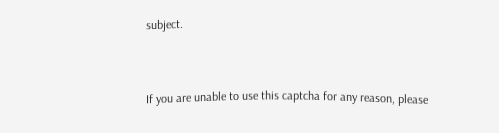subject.


If you are unable to use this captcha for any reason, please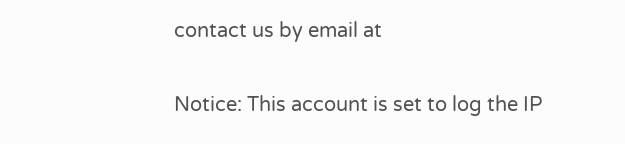contact us by email at

Notice: This account is set to log the IP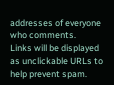addresses of everyone who comments.
Links will be displayed as unclickable URLs to help prevent spam.